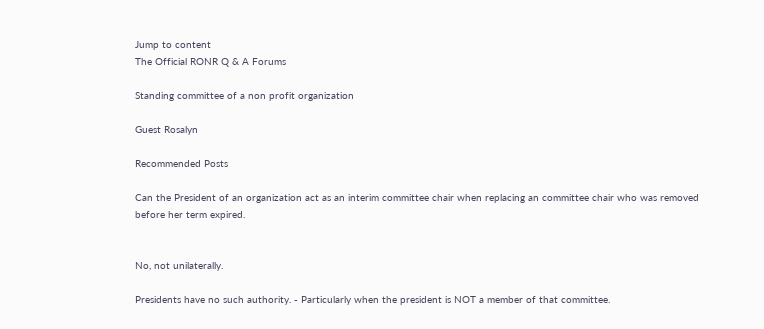Jump to content
The Official RONR Q & A Forums

Standing committee of a non profit organization

Guest Rosalyn

Recommended Posts

Can the President of an organization act as an interim committee chair when replacing an committee chair who was removed before her term expired.


No, not unilaterally.

Presidents have no such authority. - Particularly when the president is NOT a member of that committee.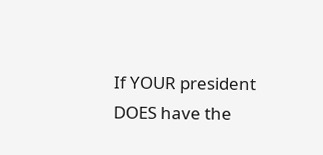If YOUR president DOES have the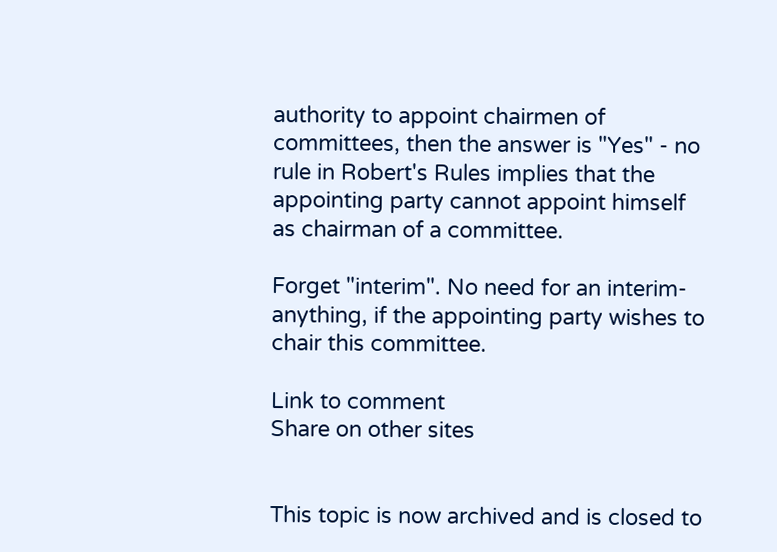authority to appoint chairmen of committees, then the answer is "Yes" - no rule in Robert's Rules implies that the appointing party cannot appoint himself as chairman of a committee.

Forget "interim". No need for an interim-anything, if the appointing party wishes to chair this committee.

Link to comment
Share on other sites


This topic is now archived and is closed to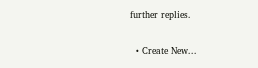further replies.

  • Create New...